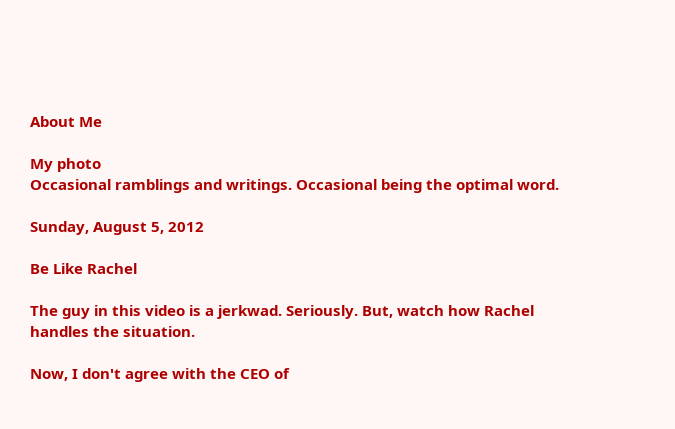About Me

My photo
Occasional ramblings and writings. Occasional being the optimal word.

Sunday, August 5, 2012

Be Like Rachel

The guy in this video is a jerkwad. Seriously. But, watch how Rachel handles the situation.

Now, I don't agree with the CEO of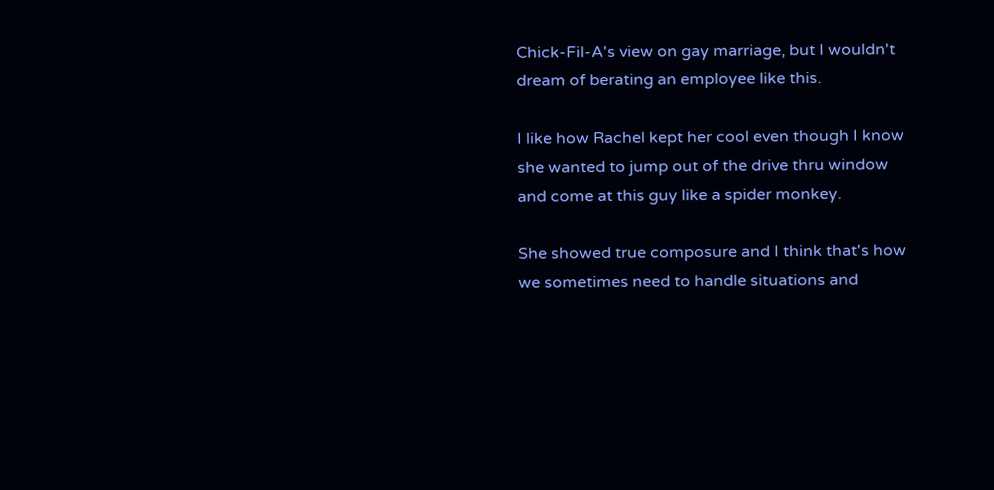Chick-Fil-A's view on gay marriage, but I wouldn't dream of berating an employee like this.

I like how Rachel kept her cool even though I know she wanted to jump out of the drive thru window and come at this guy like a spider monkey.

She showed true composure and I think that's how we sometimes need to handle situations and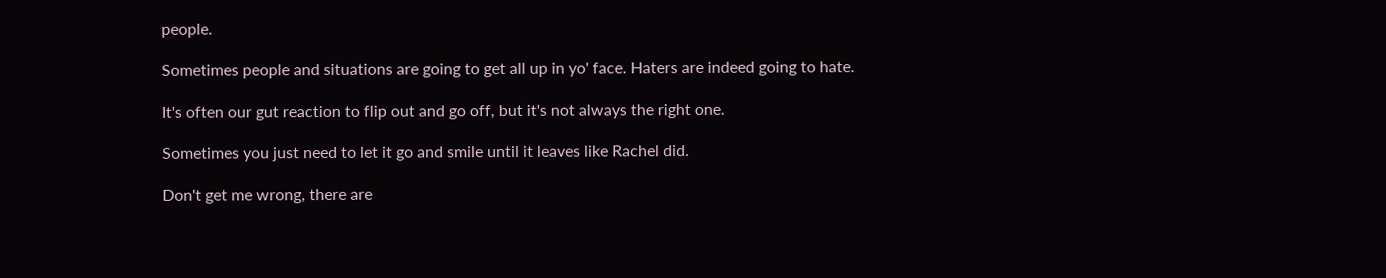people.

Sometimes people and situations are going to get all up in yo' face. Haters are indeed going to hate.

It's often our gut reaction to flip out and go off, but it's not always the right one.

Sometimes you just need to let it go and smile until it leaves like Rachel did.

Don't get me wrong, there are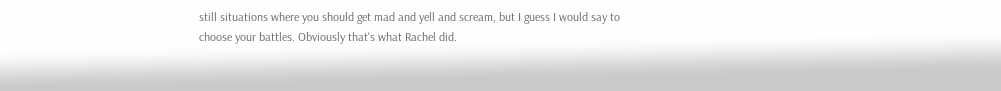still situations where you should get mad and yell and scream, but I guess I would say to choose your battles. Obviously that's what Rachel did.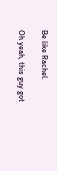Be like Rachel.

Oh yeah, this guy got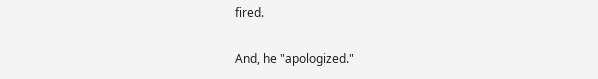fired.

And, he "apologized."